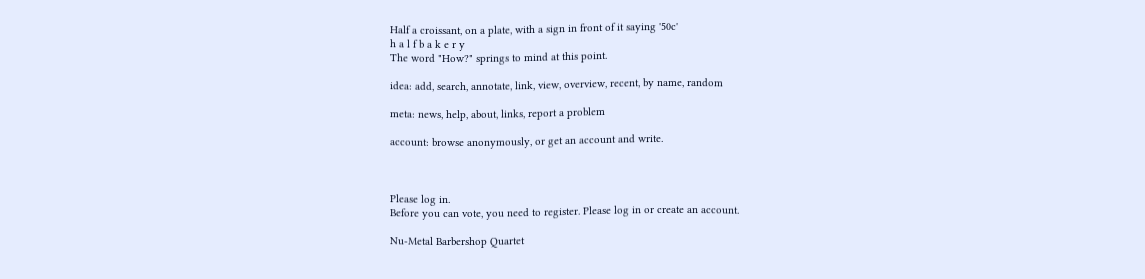Half a croissant, on a plate, with a sign in front of it saying '50c'
h a l f b a k e r y
The word "How?" springs to mind at this point.

idea: add, search, annotate, link, view, overview, recent, by name, random

meta: news, help, about, links, report a problem

account: browse anonymously, or get an account and write.



Please log in.
Before you can vote, you need to register. Please log in or create an account.

Nu-Metal Barbershop Quartet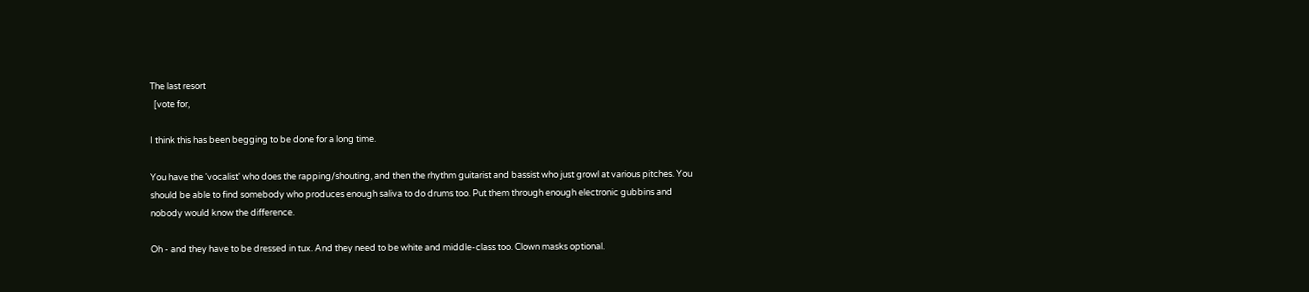The last resort
  [vote for,

I think this has been begging to be done for a long time.

You have the 'vocalist' who does the rapping/shouting, and then the rhythm guitarist and bassist who just growl at various pitches. You should be able to find somebody who produces enough saliva to do drums too. Put them through enough electronic gubbins and nobody would know the difference.

Oh - and they have to be dressed in tux. And they need to be white and middle-class too. Clown masks optional.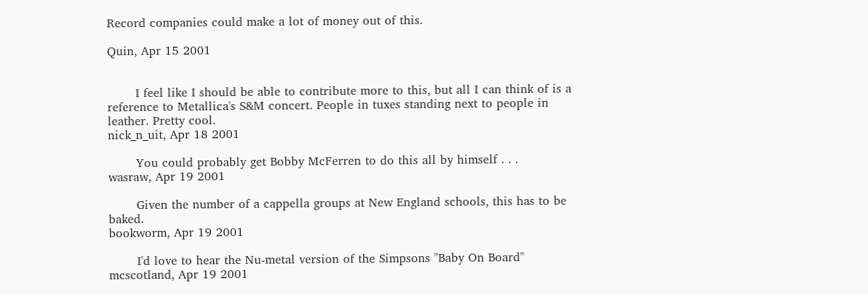Record companies could make a lot of money out of this.

Quin, Apr 15 2001


       I feel like I should be able to contribute more to this, but all I can think of is a reference to Metallica's S&M concert. People in tuxes standing next to people in leather. Pretty cool.
nick_n_uit, Apr 18 2001

       You could probably get Bobby McFerren to do this all by himself . . .
wasraw, Apr 19 2001

       Given the number of a cappella groups at New England schools, this has to be baked.
bookworm, Apr 19 2001

       I'd love to hear the Nu-metal version of the Simpsons "Baby On Board"
mcscotland, Apr 19 2001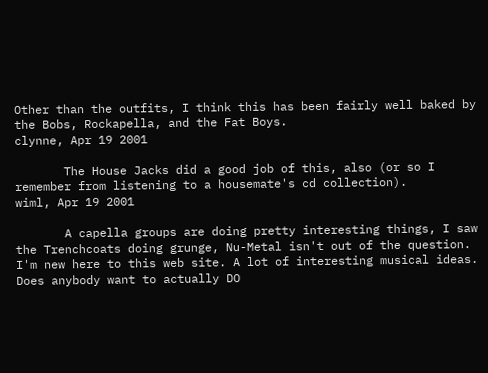Other than the outfits, I think this has been fairly well baked by the Bobs, Rockapella, and the Fat Boys.
clynne, Apr 19 2001

       The House Jacks did a good job of this, also (or so I remember from listening to a housemate's cd collection).
wiml, Apr 19 2001

       A capella groups are doing pretty interesting things, I saw the Trenchcoats doing grunge, Nu-Metal isn't out of the question. I'm new here to this web site. A lot of interesting musical ideas. Does anybody want to actually DO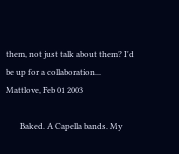them, not just talk about them? I'd be up for a collaboration...
Mattlove, Feb 01 2003

       Baked. A Capella bands. My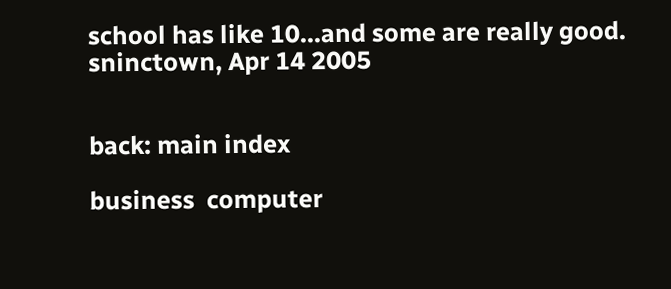school has like 10...and some are really good.
sninctown, Apr 14 2005


back: main index

business  computer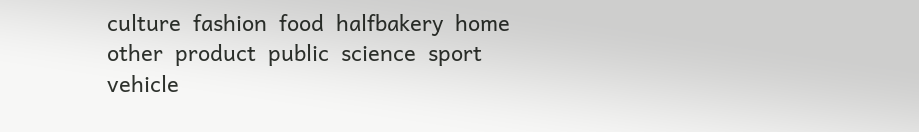culture  fashion  food  halfbakery  home  other  product  public  science  sport  vehicle